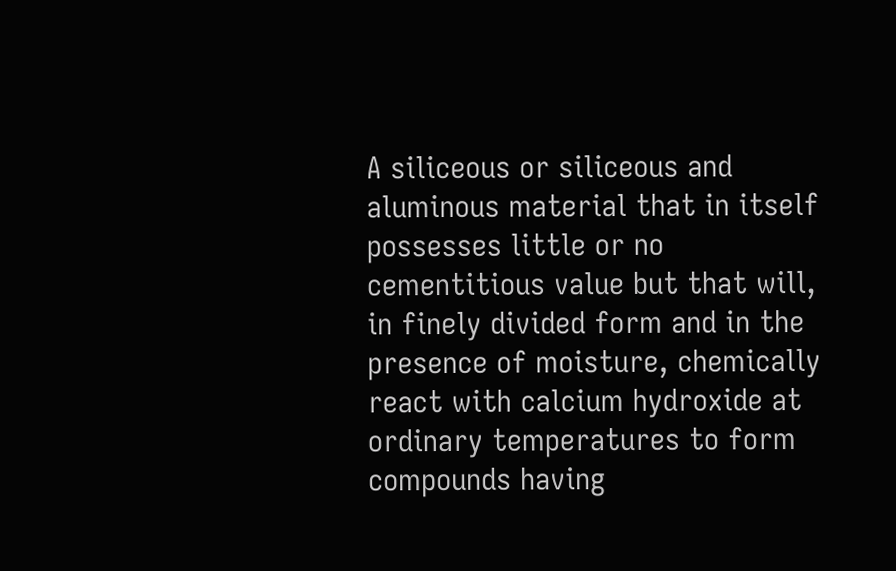A siliceous or siliceous and aluminous material that in itself possesses little or no cementitious value but that will, in finely divided form and in the presence of moisture, chemically react with calcium hydroxide at ordinary temperatures to form compounds having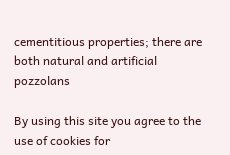cementitious properties; there are both natural and artificial pozzolans

By using this site you agree to the use of cookies for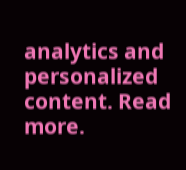analytics and personalized content. Read more.